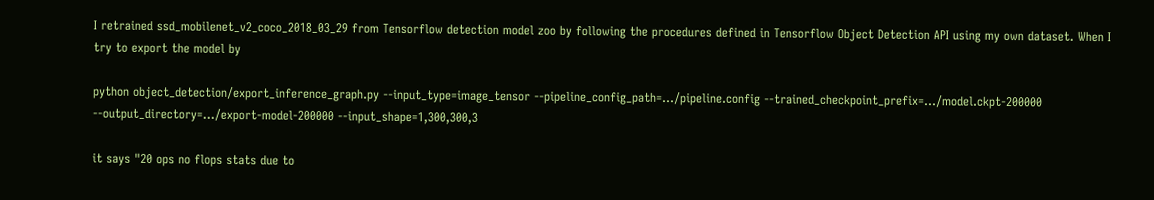I retrained ssd_mobilenet_v2_coco_2018_03_29 from Tensorflow detection model zoo by following the procedures defined in Tensorflow Object Detection API using my own dataset. When I try to export the model by

python object_detection/export_inference_graph.py --input_type=image_tensor --pipeline_config_path=.../pipeline.config --trained_checkpoint_prefix=.../model.ckpt-200000 --output_directory=.../export-model-200000 --input_shape=1,300,300,3

it says "20 ops no flops stats due to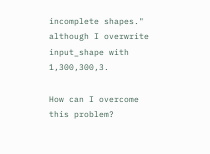incomplete shapes." although I overwrite input_shape with 1,300,300,3.

How can I overcome this problem?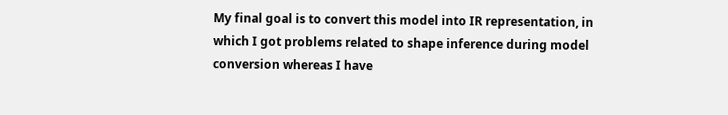My final goal is to convert this model into IR representation, in which I got problems related to shape inference during model conversion whereas I have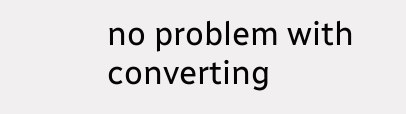no problem with converting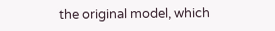the original model, which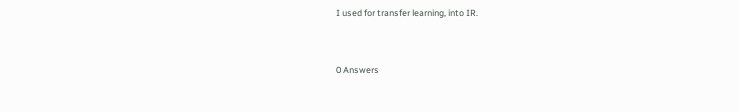I used for transfer learning, into IR.


0 Answers